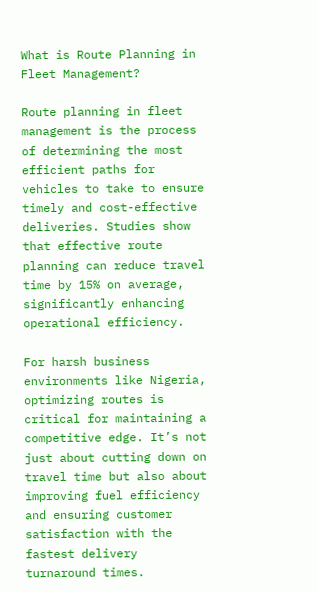What is Route Planning in Fleet Management?

Route planning in fleet management is the process of determining the most efficient paths for vehicles to take to ensure timely and cost-effective deliveries. Studies show that effective route planning can reduce travel time by 15% on average, significantly enhancing operational efficiency.

For harsh business environments like Nigeria, optimizing routes is critical for maintaining a competitive edge. It’s not just about cutting down on travel time but also about improving fuel efficiency and ensuring customer satisfaction with the fastest delivery turnaround times.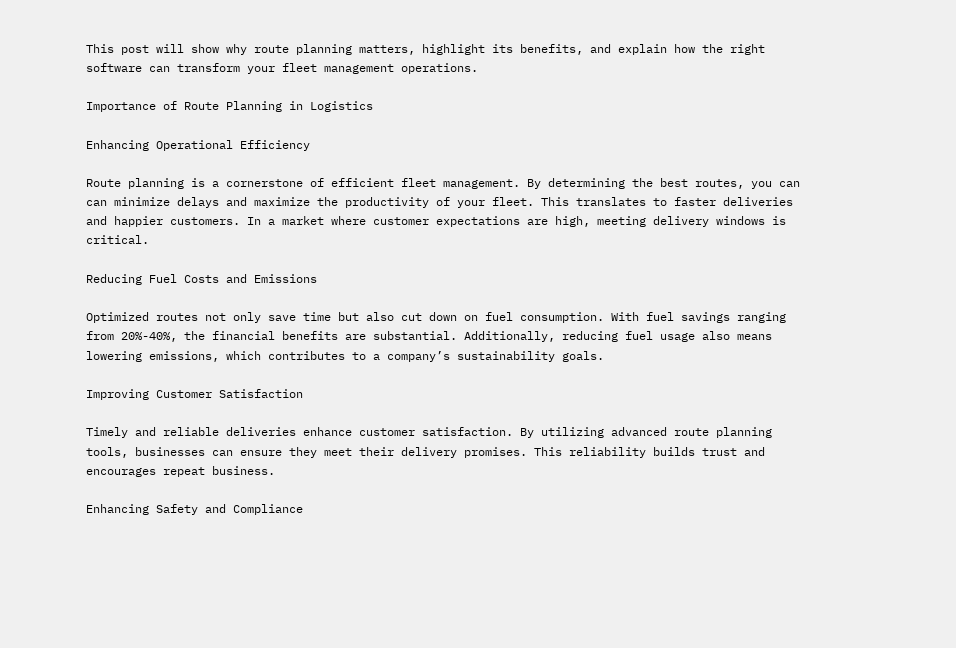This post will show why route planning matters, highlight its benefits, and explain how the right software can transform your fleet management operations.

Importance of Route Planning in Logistics

Enhancing Operational Efficiency

Route planning is a cornerstone of efficient fleet management. By determining the best routes, you can can minimize delays and maximize the productivity of your fleet. This translates to faster deliveries and happier customers. In a market where customer expectations are high, meeting delivery windows is critical.

Reducing Fuel Costs and Emissions

Optimized routes not only save time but also cut down on fuel consumption. With fuel savings ranging from 20%-40%, the financial benefits are substantial. Additionally, reducing fuel usage also means lowering emissions, which contributes to a company’s sustainability goals.

Improving Customer Satisfaction

Timely and reliable deliveries enhance customer satisfaction. By utilizing advanced route planning tools, businesses can ensure they meet their delivery promises. This reliability builds trust and encourages repeat business.

Enhancing Safety and Compliance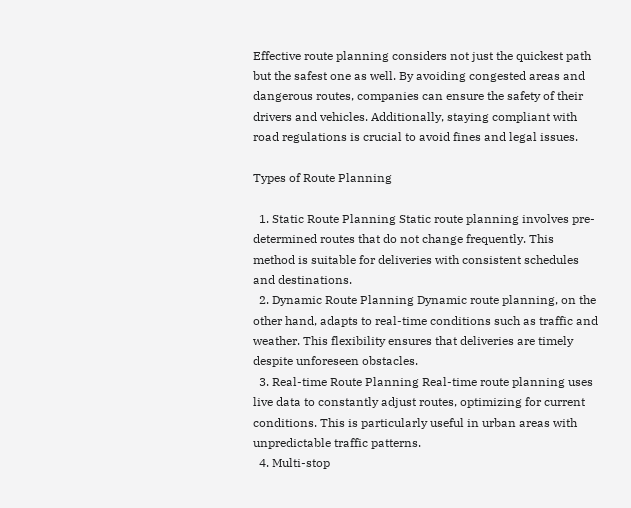Effective route planning considers not just the quickest path but the safest one as well. By avoiding congested areas and dangerous routes, companies can ensure the safety of their drivers and vehicles. Additionally, staying compliant with road regulations is crucial to avoid fines and legal issues.

Types of Route Planning

  1. Static Route Planning Static route planning involves pre-determined routes that do not change frequently. This method is suitable for deliveries with consistent schedules and destinations.
  2. Dynamic Route Planning Dynamic route planning, on the other hand, adapts to real-time conditions such as traffic and weather. This flexibility ensures that deliveries are timely despite unforeseen obstacles.
  3. Real-time Route Planning Real-time route planning uses live data to constantly adjust routes, optimizing for current conditions. This is particularly useful in urban areas with unpredictable traffic patterns.
  4. Multi-stop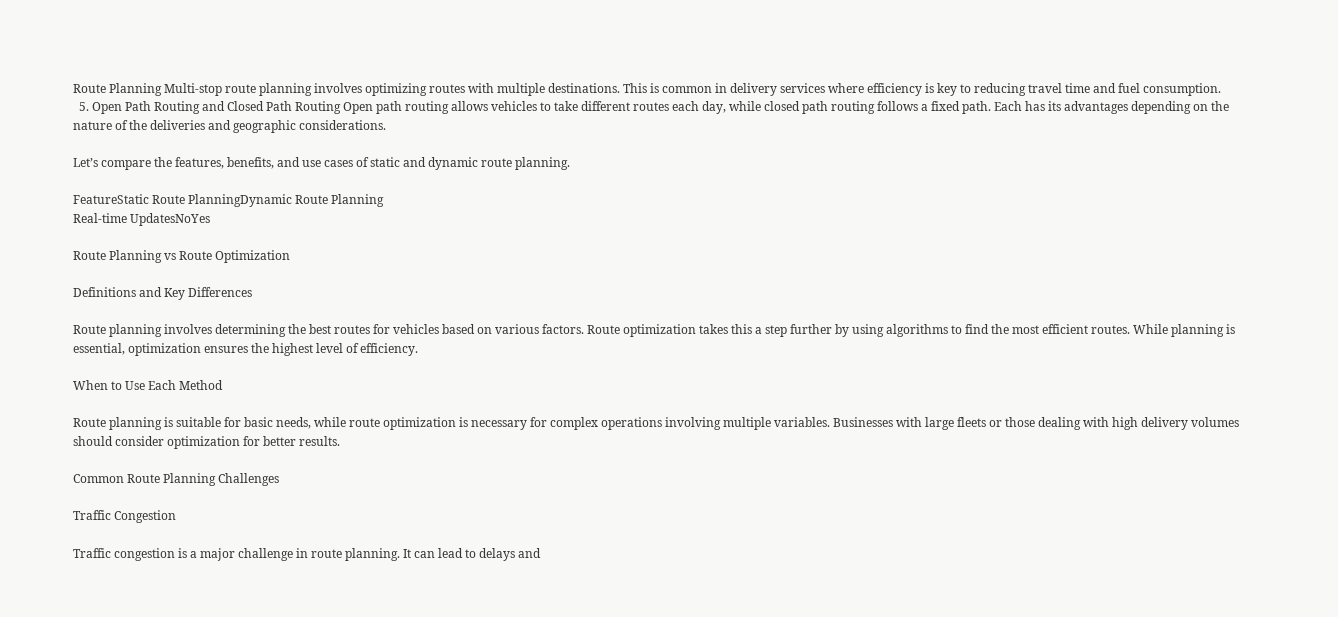Route Planning Multi-stop route planning involves optimizing routes with multiple destinations. This is common in delivery services where efficiency is key to reducing travel time and fuel consumption.
  5. Open Path Routing and Closed Path Routing Open path routing allows vehicles to take different routes each day, while closed path routing follows a fixed path. Each has its advantages depending on the nature of the deliveries and geographic considerations.

Let’s compare the features, benefits, and use cases of static and dynamic route planning.

FeatureStatic Route PlanningDynamic Route Planning
Real-time UpdatesNoYes

Route Planning vs Route Optimization

Definitions and Key Differences

Route planning involves determining the best routes for vehicles based on various factors. Route optimization takes this a step further by using algorithms to find the most efficient routes. While planning is essential, optimization ensures the highest level of efficiency.

When to Use Each Method

Route planning is suitable for basic needs, while route optimization is necessary for complex operations involving multiple variables. Businesses with large fleets or those dealing with high delivery volumes should consider optimization for better results.

Common Route Planning Challenges

Traffic Congestion

Traffic congestion is a major challenge in route planning. It can lead to delays and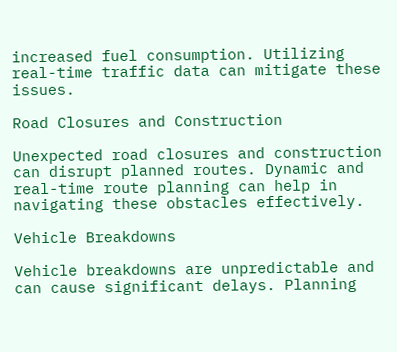increased fuel consumption. Utilizing real-time traffic data can mitigate these issues.

Road Closures and Construction

Unexpected road closures and construction can disrupt planned routes. Dynamic and real-time route planning can help in navigating these obstacles effectively.

Vehicle Breakdowns

Vehicle breakdowns are unpredictable and can cause significant delays. Planning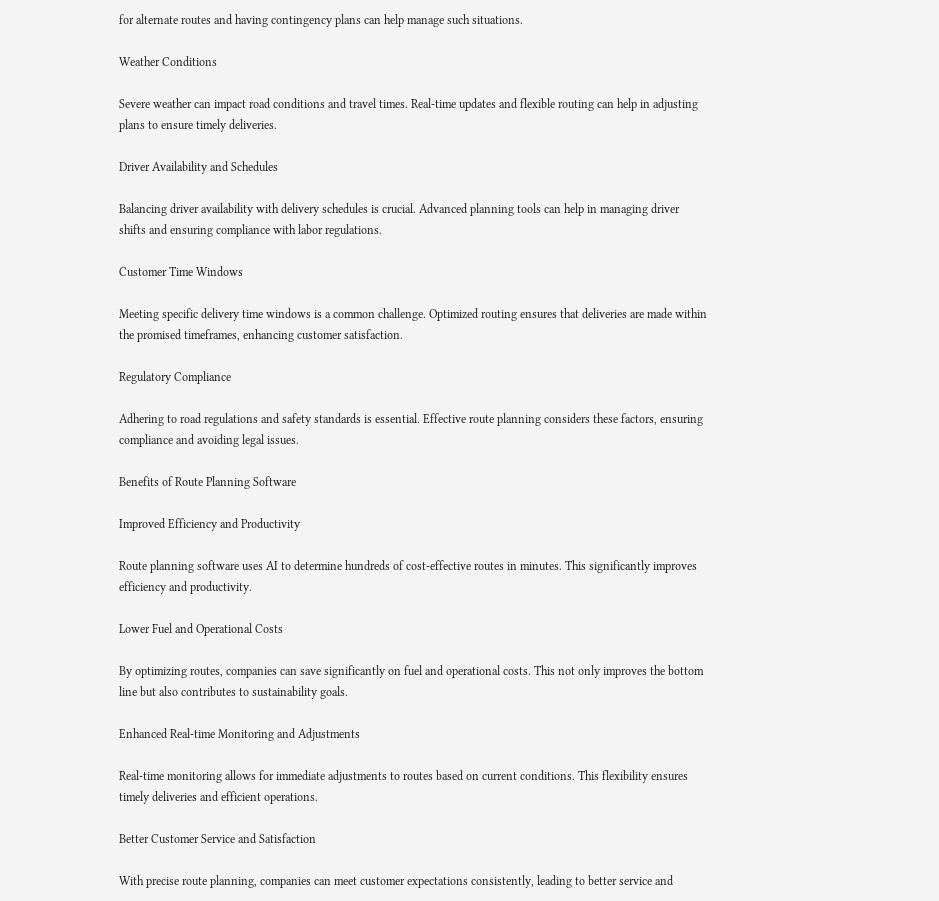for alternate routes and having contingency plans can help manage such situations.

Weather Conditions

Severe weather can impact road conditions and travel times. Real-time updates and flexible routing can help in adjusting plans to ensure timely deliveries.

Driver Availability and Schedules

Balancing driver availability with delivery schedules is crucial. Advanced planning tools can help in managing driver shifts and ensuring compliance with labor regulations.

Customer Time Windows

Meeting specific delivery time windows is a common challenge. Optimized routing ensures that deliveries are made within the promised timeframes, enhancing customer satisfaction.

Regulatory Compliance

Adhering to road regulations and safety standards is essential. Effective route planning considers these factors, ensuring compliance and avoiding legal issues.

Benefits of Route Planning Software

Improved Efficiency and Productivity

Route planning software uses AI to determine hundreds of cost-effective routes in minutes. This significantly improves efficiency and productivity.

Lower Fuel and Operational Costs

By optimizing routes, companies can save significantly on fuel and operational costs. This not only improves the bottom line but also contributes to sustainability goals.

Enhanced Real-time Monitoring and Adjustments

Real-time monitoring allows for immediate adjustments to routes based on current conditions. This flexibility ensures timely deliveries and efficient operations.

Better Customer Service and Satisfaction

With precise route planning, companies can meet customer expectations consistently, leading to better service and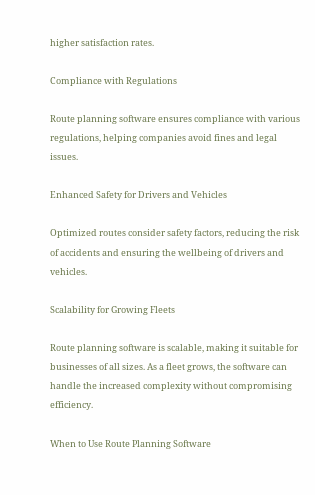higher satisfaction rates.

Compliance with Regulations

Route planning software ensures compliance with various regulations, helping companies avoid fines and legal issues.

Enhanced Safety for Drivers and Vehicles

Optimized routes consider safety factors, reducing the risk of accidents and ensuring the wellbeing of drivers and vehicles.

Scalability for Growing Fleets

Route planning software is scalable, making it suitable for businesses of all sizes. As a fleet grows, the software can handle the increased complexity without compromising efficiency.

When to Use Route Planning Software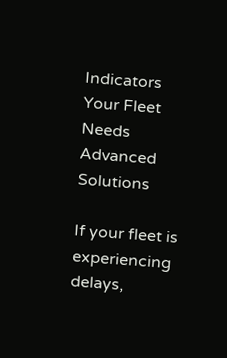Indicators Your Fleet Needs Advanced Solutions

If your fleet is experiencing delays,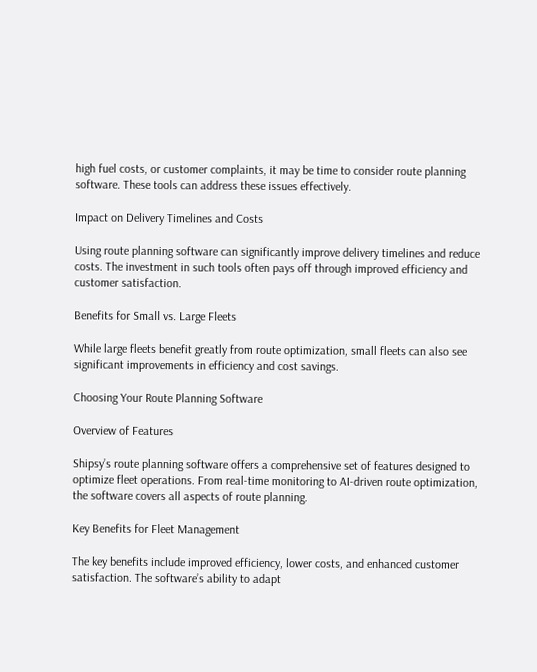high fuel costs, or customer complaints, it may be time to consider route planning software. These tools can address these issues effectively.

Impact on Delivery Timelines and Costs

Using route planning software can significantly improve delivery timelines and reduce costs. The investment in such tools often pays off through improved efficiency and customer satisfaction.

Benefits for Small vs. Large Fleets

While large fleets benefit greatly from route optimization, small fleets can also see significant improvements in efficiency and cost savings.

Choosing Your Route Planning Software

Overview of Features

Shipsy’s route planning software offers a comprehensive set of features designed to optimize fleet operations. From real-time monitoring to AI-driven route optimization, the software covers all aspects of route planning.

Key Benefits for Fleet Management

The key benefits include improved efficiency, lower costs, and enhanced customer satisfaction. The software’s ability to adapt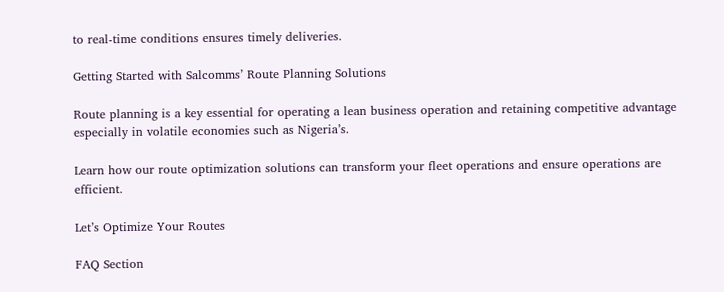to real-time conditions ensures timely deliveries.

Getting Started with Salcomms’ Route Planning Solutions

Route planning is a key essential for operating a lean business operation and retaining competitive advantage especially in volatile economies such as Nigeria’s.

Learn how our route optimization solutions can transform your fleet operations and ensure operations are efficient.

Let’s Optimize Your Routes

FAQ Section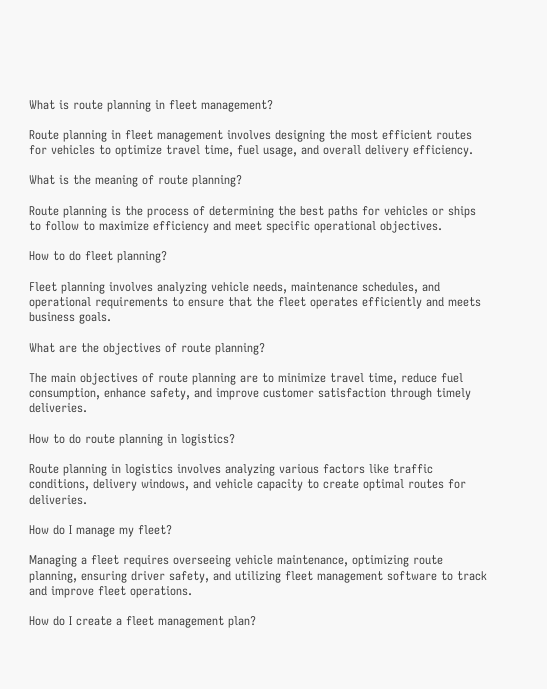What is route planning in fleet management?

Route planning in fleet management involves designing the most efficient routes for vehicles to optimize travel time, fuel usage, and overall delivery efficiency.

What is the meaning of route planning?

Route planning is the process of determining the best paths for vehicles or ships to follow to maximize efficiency and meet specific operational objectives.

How to do fleet planning?

Fleet planning involves analyzing vehicle needs, maintenance schedules, and operational requirements to ensure that the fleet operates efficiently and meets business goals.

What are the objectives of route planning?

The main objectives of route planning are to minimize travel time, reduce fuel consumption, enhance safety, and improve customer satisfaction through timely deliveries.

How to do route planning in logistics?

Route planning in logistics involves analyzing various factors like traffic conditions, delivery windows, and vehicle capacity to create optimal routes for deliveries.

How do I manage my fleet?

Managing a fleet requires overseeing vehicle maintenance, optimizing route planning, ensuring driver safety, and utilizing fleet management software to track and improve fleet operations.

How do I create a fleet management plan?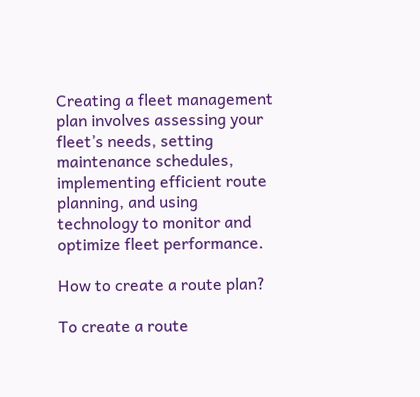Creating a fleet management plan involves assessing your fleet’s needs, setting maintenance schedules, implementing efficient route planning, and using technology to monitor and optimize fleet performance.

How to create a route plan?

To create a route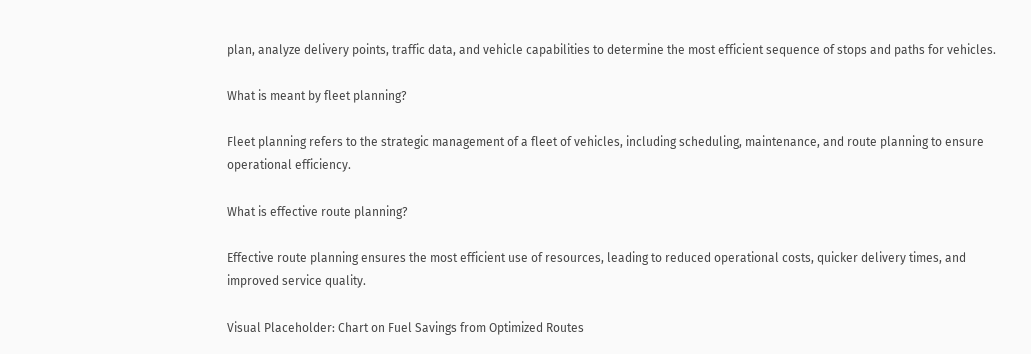plan, analyze delivery points, traffic data, and vehicle capabilities to determine the most efficient sequence of stops and paths for vehicles.

What is meant by fleet planning?

Fleet planning refers to the strategic management of a fleet of vehicles, including scheduling, maintenance, and route planning to ensure operational efficiency.

What is effective route planning?

Effective route planning ensures the most efficient use of resources, leading to reduced operational costs, quicker delivery times, and improved service quality.

Visual Placeholder: Chart on Fuel Savings from Optimized Routes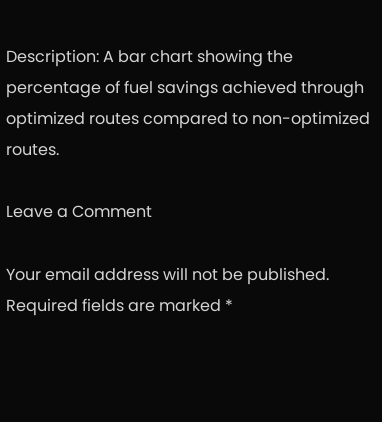Description: A bar chart showing the percentage of fuel savings achieved through optimized routes compared to non-optimized routes.

Leave a Comment

Your email address will not be published. Required fields are marked *